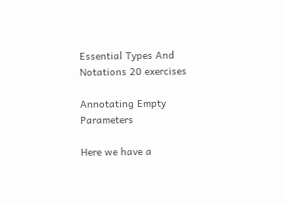Essential Types And Notations 20 exercises

Annotating Empty Parameters

Here we have a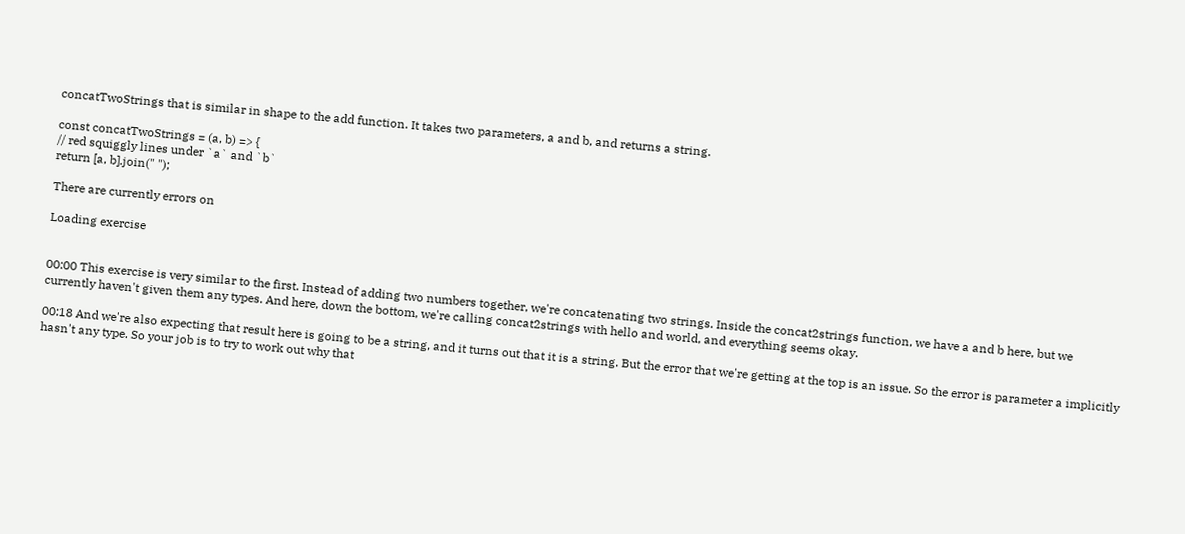concatTwoStrings that is similar in shape to the add function. It takes two parameters, a and b, and returns a string.

const concatTwoStrings = (a, b) => {
// red squiggly lines under `a` and `b`
return [a, b].join(" ");

There are currently errors on

Loading exercise


00:00 This exercise is very similar to the first. Instead of adding two numbers together, we're concatenating two strings. Inside the concat2strings function, we have a and b here, but we currently haven't given them any types. And here, down the bottom, we're calling concat2strings with hello and world, and everything seems okay.

00:18 And we're also expecting that result here is going to be a string, and it turns out that it is a string. But the error that we're getting at the top is an issue. So the error is parameter a implicitly hasn't any type. So your job is to try to work out why that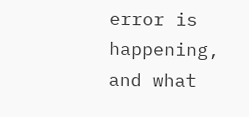error is happening, and what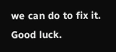we can do to fix it. Good luck.